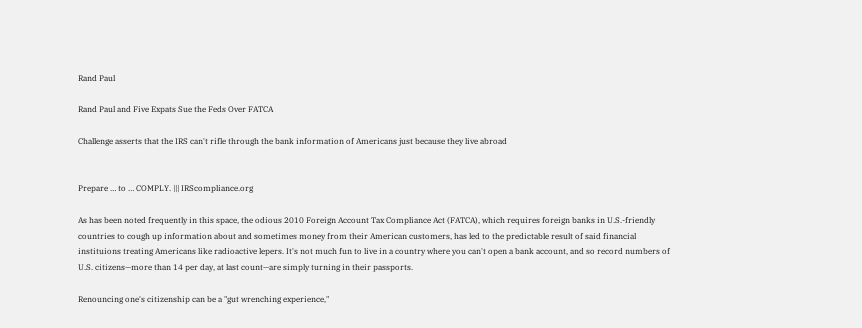Rand Paul

Rand Paul and Five Expats Sue the Feds Over FATCA

Challenge asserts that the IRS can't rifle through the bank information of Americans just because they live abroad


Prepare … to … COMPLY. ||| IRScompliance.org

As has been noted frequently in this space, the odious 2010 Foreign Account Tax Compliance Act (FATCA), which requires foreign banks in U.S.-friendly countries to cough up information about and sometimes money from their American customers, has led to the predictable result of said financial instituions treating Americans like radioactive lepers. It's not much fun to live in a country where you can't open a bank account, and so record numbers of U.S. citizens—more than 14 per day, at last count—are simply turning in their passports.

Renouncing one's citizenship can be a "gut wrenching experience,"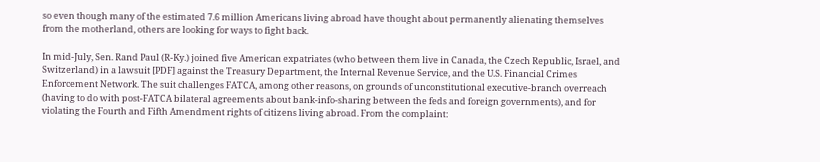so even though many of the estimated 7.6 million Americans living abroad have thought about permanently alienating themselves from the motherland, others are looking for ways to fight back.

In mid-July, Sen. Rand Paul (R-Ky.) joined five American expatriates (who between them live in Canada, the Czech Republic, Israel, and Switzerland) in a lawsuit [PDF] against the Treasury Department, the Internal Revenue Service, and the U.S. Financial Crimes Enforcement Network. The suit challenges FATCA, among other reasons, on grounds of unconstitutional executive-branch overreach (having to do with post-FATCA bilateral agreements about bank-info-sharing between the feds and foreign governments), and for violating the Fourth and Fifth Amendment rights of citizens living abroad. From the complaint: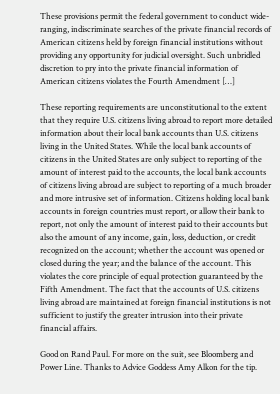These provisions permit the federal government to conduct wide-ranging, indiscriminate searches of the private financial records of American citizens held by foreign financial institutions without providing any opportunity for judicial oversight. Such unbridled discretion to pry into the private financial information of American citizens violates the Fourth Amendment […]

These reporting requirements are unconstitutional to the extent that they require U.S. citizens living abroad to report more detailed information about their local bank accounts than U.S. citizens living in the United States. While the local bank accounts of citizens in the United States are only subject to reporting of the amount of interest paid to the accounts, the local bank accounts of citizens living abroad are subject to reporting of a much broader and more intrusive set of information. Citizens holding local bank accounts in foreign countries must report, or allow their bank to report, not only the amount of interest paid to their accounts but also the amount of any income, gain, loss, deduction, or credit recognized on the account; whether the account was opened or closed during the year; and the balance of the account. This violates the core principle of equal protection guaranteed by the Fifth Amendment. The fact that the accounts of U.S. citizens living abroad are maintained at foreign financial institutions is not sufficient to justify the greater intrusion into their private financial affairs.

Good on Rand Paul. For more on the suit, see Bloomberg and Power Line. Thanks to Advice Goddess Amy Alkon for the tip.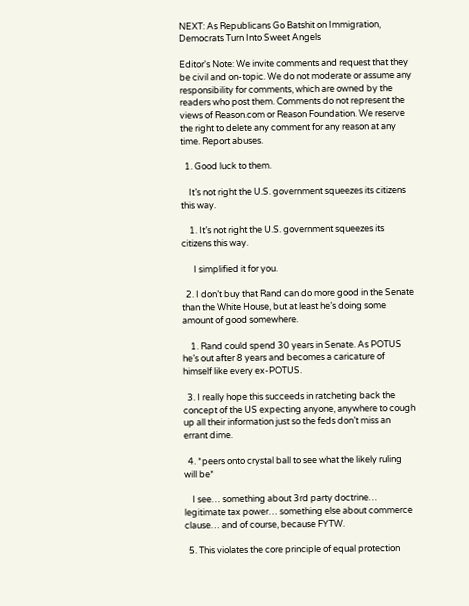NEXT: As Republicans Go Batshit on Immigration, Democrats Turn Into Sweet Angels

Editor's Note: We invite comments and request that they be civil and on-topic. We do not moderate or assume any responsibility for comments, which are owned by the readers who post them. Comments do not represent the views of Reason.com or Reason Foundation. We reserve the right to delete any comment for any reason at any time. Report abuses.

  1. Good luck to them.

    It’s not right the U.S. government squeezes its citizens this way.

    1. It’s not right the U.S. government squeezes its citizens this way.

      I simplified it for you.

  2. I don’t buy that Rand can do more good in the Senate than the White House, but at least he’s doing some amount of good somewhere.

    1. Rand could spend 30 years in Senate. As POTUS he’s out after 8 years and becomes a caricature of himself like every ex-POTUS.

  3. I really hope this succeeds in ratcheting back the concept of the US expecting anyone, anywhere to cough up all their information just so the feds don’t miss an errant dime.

  4. *peers onto crystal ball to see what the likely ruling will be*

    I see… something about 3rd party doctrine… legitimate tax power… something else about commerce clause… and of course, because FYTW.

  5. This violates the core principle of equal protection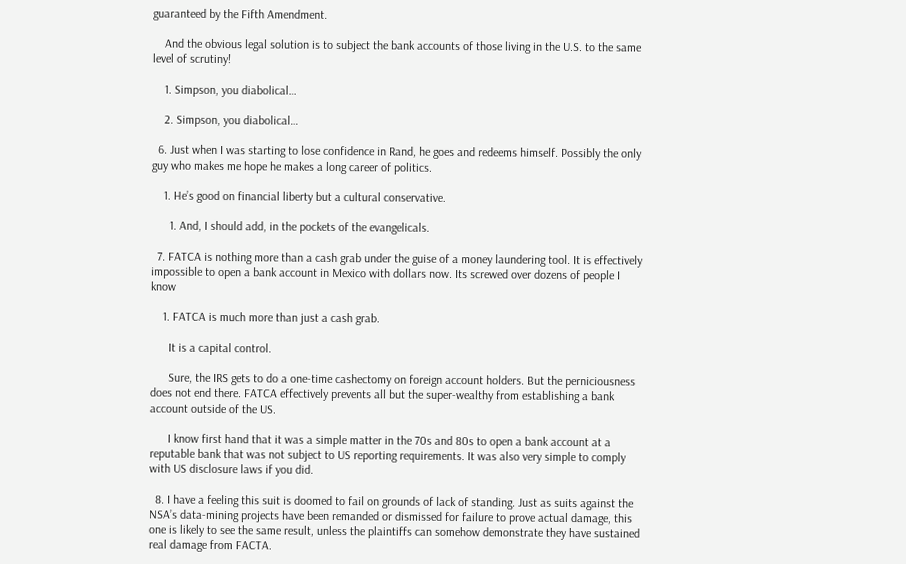guaranteed by the Fifth Amendment.

    And the obvious legal solution is to subject the bank accounts of those living in the U.S. to the same level of scrutiny!

    1. Simpson, you diabolical…

    2. Simpson, you diabolical…

  6. Just when I was starting to lose confidence in Rand, he goes and redeems himself. Possibly the only guy who makes me hope he makes a long career of politics.

    1. He’s good on financial liberty but a cultural conservative.

      1. And, I should add, in the pockets of the evangelicals.

  7. FATCA is nothing more than a cash grab under the guise of a money laundering tool. It is effectively impossible to open a bank account in Mexico with dollars now. Its screwed over dozens of people I know

    1. FATCA is much more than just a cash grab.

      It is a capital control.

      Sure, the IRS gets to do a one-time cashectomy on foreign account holders. But the perniciousness does not end there. FATCA effectively prevents all but the super-wealthy from establishing a bank account outside of the US.

      I know first hand that it was a simple matter in the 70s and 80s to open a bank account at a reputable bank that was not subject to US reporting requirements. It was also very simple to comply with US disclosure laws if you did.

  8. I have a feeling this suit is doomed to fail on grounds of lack of standing. Just as suits against the NSA’s data-mining projects have been remanded or dismissed for failure to prove actual damage, this one is likely to see the same result, unless the plaintiffs can somehow demonstrate they have sustained real damage from FACTA.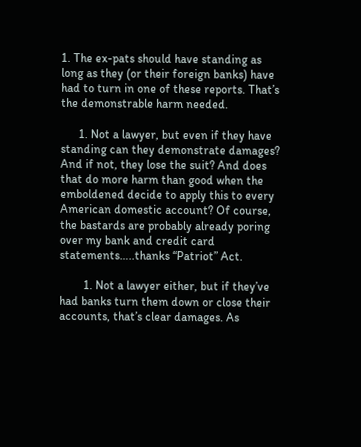1. The ex-pats should have standing as long as they (or their foreign banks) have had to turn in one of these reports. That’s the demonstrable harm needed.

      1. Not a lawyer, but even if they have standing can they demonstrate damages? And if not, they lose the suit? And does that do more harm than good when the emboldened decide to apply this to every American domestic account? Of course, the bastards are probably already poring over my bank and credit card statements…..thanks “Patriot” Act.

        1. Not a lawyer either, but if they’ve had banks turn them down or close their accounts, that’s clear damages. As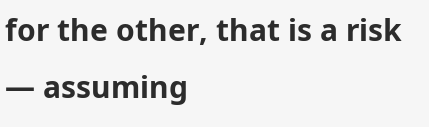for the other, that is a risk — assuming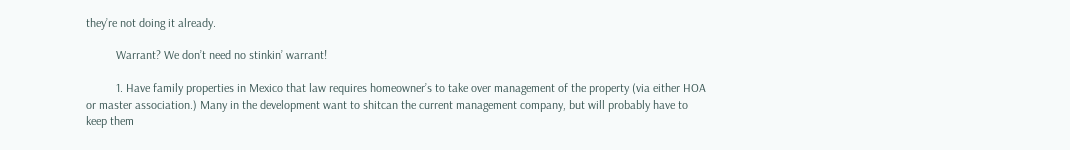they’re not doing it already.

          Warrant? We don’t need no stinkin’ warrant!

          1. Have family properties in Mexico that law requires homeowner’s to take over management of the property (via either HOA or master association.) Many in the development want to shitcan the current management company, but will probably have to keep them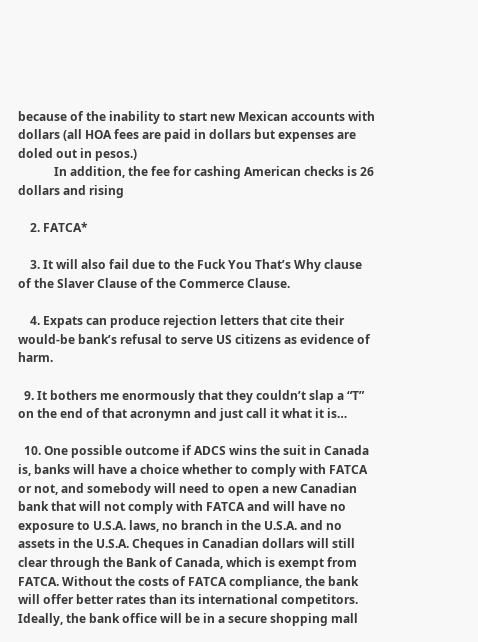because of the inability to start new Mexican accounts with dollars (all HOA fees are paid in dollars but expenses are doled out in pesos.)
            In addition, the fee for cashing American checks is 26 dollars and rising

    2. FATCA*

    3. It will also fail due to the Fuck You That’s Why clause of the Slaver Clause of the Commerce Clause.

    4. Expats can produce rejection letters that cite their would-be bank’s refusal to serve US citizens as evidence of harm.

  9. It bothers me enormously that they couldn’t slap a “T” on the end of that acronymn and just call it what it is…

  10. One possible outcome if ADCS wins the suit in Canada is, banks will have a choice whether to comply with FATCA or not, and somebody will need to open a new Canadian bank that will not comply with FATCA and will have no exposure to U.S.A. laws, no branch in the U.S.A. and no assets in the U.S.A. Cheques in Canadian dollars will still clear through the Bank of Canada, which is exempt from FATCA. Without the costs of FATCA compliance, the bank will offer better rates than its international competitors. Ideally, the bank office will be in a secure shopping mall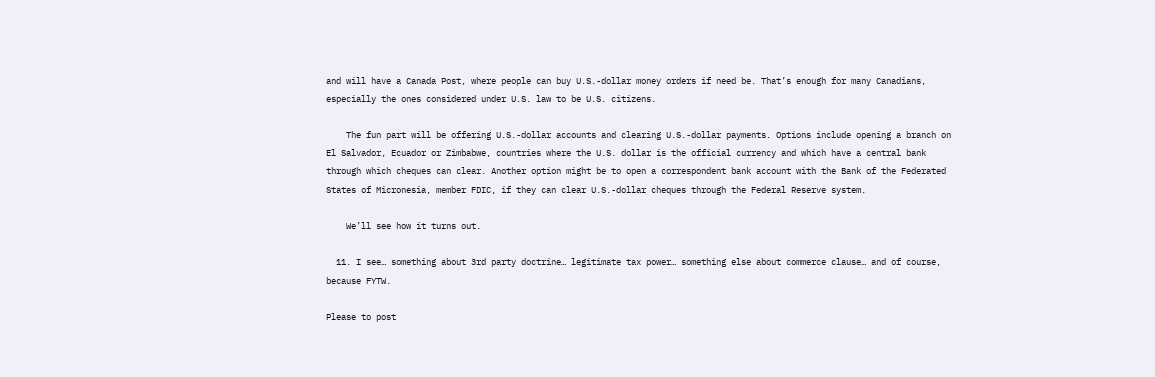and will have a Canada Post, where people can buy U.S.-dollar money orders if need be. That’s enough for many Canadians, especially the ones considered under U.S. law to be U.S. citizens.

    The fun part will be offering U.S.-dollar accounts and clearing U.S.-dollar payments. Options include opening a branch on El Salvador, Ecuador or Zimbabwe, countries where the U.S. dollar is the official currency and which have a central bank through which cheques can clear. Another option might be to open a correspondent bank account with the Bank of the Federated States of Micronesia, member FDIC, if they can clear U.S.-dollar cheques through the Federal Reserve system.

    We’ll see how it turns out.

  11. I see… something about 3rd party doctrine… legitimate tax power… something else about commerce clause… and of course, because FYTW.

Please to post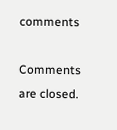comments

Comments are closed.